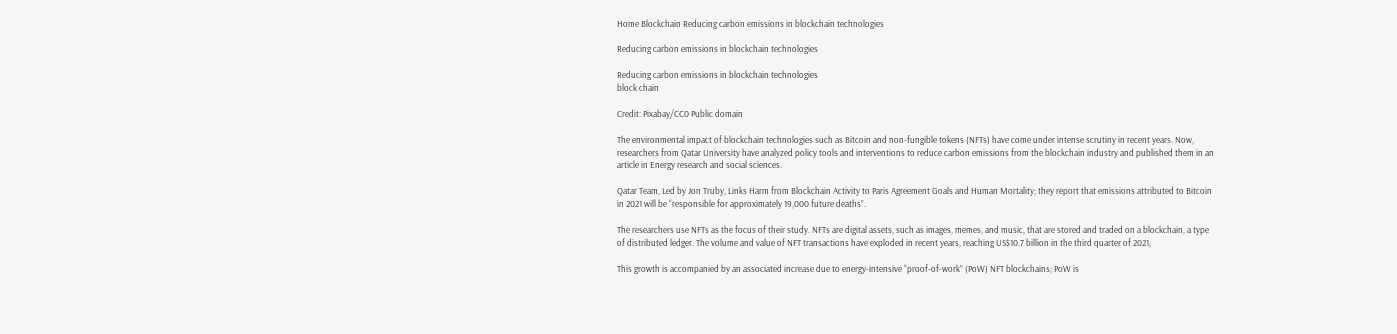Home Blockchain Reducing carbon emissions in blockchain technologies

Reducing carbon emissions in blockchain technologies

Reducing carbon emissions in blockchain technologies
block chain

Credit: Pixabay/CC0 Public domain

The environmental impact of blockchain technologies such as Bitcoin and non-fungible tokens (NFTs) have come under intense scrutiny in recent years. Now, researchers from Qatar University have analyzed policy tools and interventions to reduce carbon emissions from the blockchain industry and published them in an article in Energy research and social sciences.

Qatar Team, Led by Jon Truby, Links Harm from Blockchain Activity to Paris Agreement Goals and Human Mortality; they report that emissions attributed to Bitcoin in 2021 will be “responsible for approximately 19,000 future deaths”.

The researchers use NFTs as the focus of their study. NFTs are digital assets, such as images, memes, and music, that are stored and traded on a blockchain, a type of distributed ledger. The volume and value of NFT transactions have exploded in recent years, reaching US$10.7 billion in the third quarter of 2021,

This growth is accompanied by an associated increase due to energy-intensive “proof-of-work” (PoW) NFT blockchains; PoW is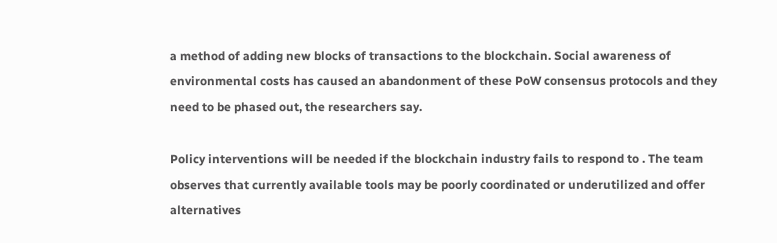a method of adding new blocks of transactions to the blockchain. Social awareness of environmental costs has caused an abandonment of these PoW consensus protocols and they need to be phased out, the researchers say.

Policy interventions will be needed if the blockchain industry fails to respond to . The team observes that currently available tools may be poorly coordinated or underutilized and offer alternatives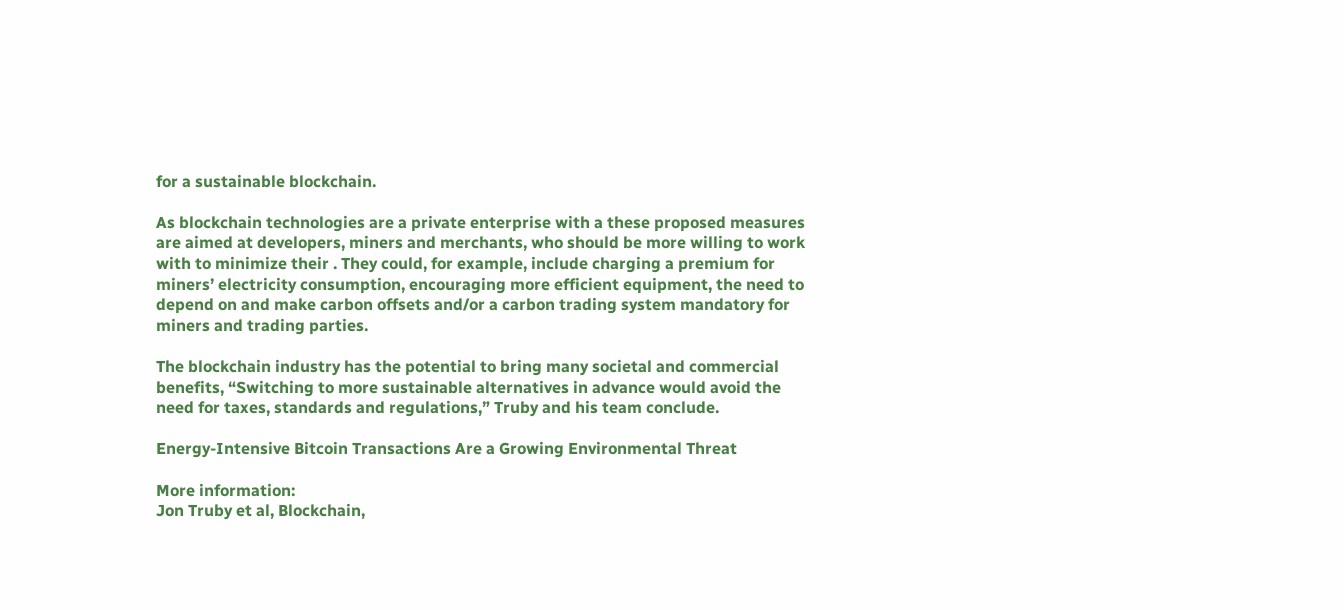for a sustainable blockchain.

As blockchain technologies are a private enterprise with a these proposed measures are aimed at developers, miners and merchants, who should be more willing to work with to minimize their . They could, for example, include charging a premium for miners’ electricity consumption, encouraging more efficient equipment, the need to depend on and make carbon offsets and/or a carbon trading system mandatory for miners and trading parties.

The blockchain industry has the potential to bring many societal and commercial benefits, “Switching to more sustainable alternatives in advance would avoid the need for taxes, standards and regulations,” Truby and his team conclude.

Energy-Intensive Bitcoin Transactions Are a Growing Environmental Threat

More information:
Jon Truby et al, Blockchain,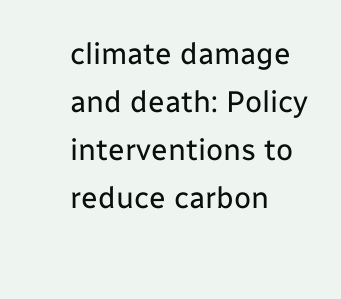climate damage and death: Policy interventions to reduce carbon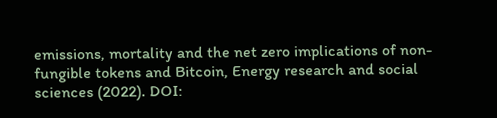emissions, mortality and the net zero implications of non-fungible tokens and Bitcoin, Energy research and social sciences (2022). DOI: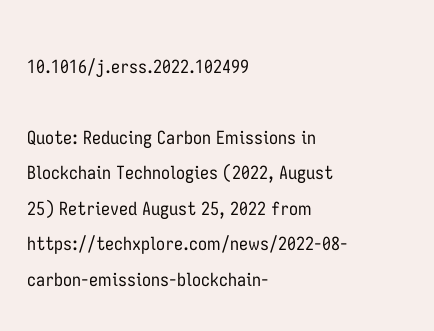10.1016/j.erss.2022.102499

Quote: Reducing Carbon Emissions in Blockchain Technologies (2022, August 25) Retrieved August 25, 2022 from https://techxplore.com/news/2022-08-carbon-emissions-blockchain-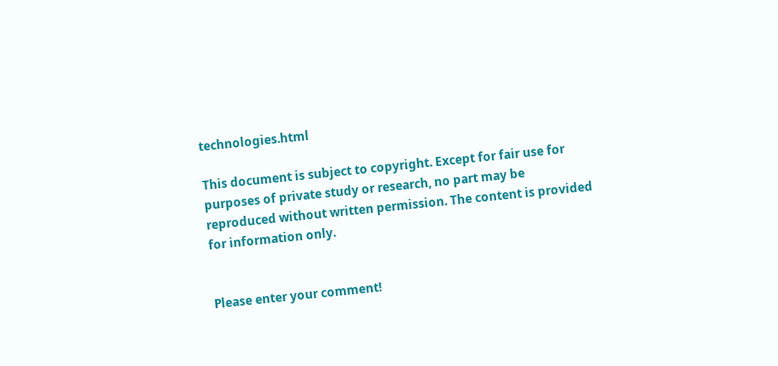technologies.html

This document is subject to copyright. Except for fair use for purposes of private study or research, no part may be reproduced without written permission. The content is provided for information only.


Please enter your comment!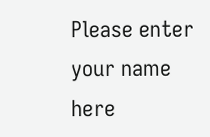Please enter your name here